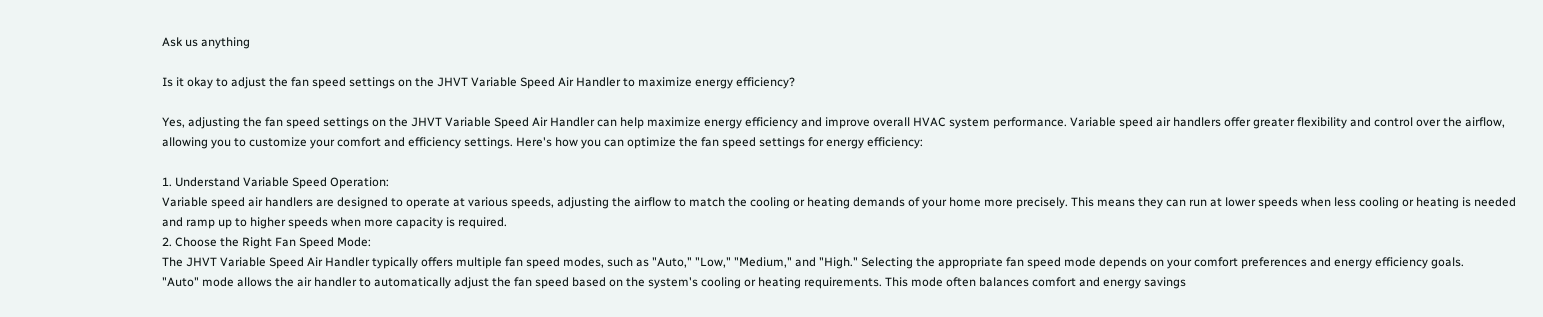Ask us anything

Is it okay to adjust the fan speed settings on the JHVT Variable Speed Air Handler to maximize energy efficiency?

Yes, adjusting the fan speed settings on the JHVT Variable Speed Air Handler can help maximize energy efficiency and improve overall HVAC system performance. Variable speed air handlers offer greater flexibility and control over the airflow, allowing you to customize your comfort and efficiency settings. Here's how you can optimize the fan speed settings for energy efficiency:

1. Understand Variable Speed Operation:
Variable speed air handlers are designed to operate at various speeds, adjusting the airflow to match the cooling or heating demands of your home more precisely. This means they can run at lower speeds when less cooling or heating is needed and ramp up to higher speeds when more capacity is required.
2. Choose the Right Fan Speed Mode:
The JHVT Variable Speed Air Handler typically offers multiple fan speed modes, such as "Auto," "Low," "Medium," and "High." Selecting the appropriate fan speed mode depends on your comfort preferences and energy efficiency goals.
"Auto" mode allows the air handler to automatically adjust the fan speed based on the system's cooling or heating requirements. This mode often balances comfort and energy savings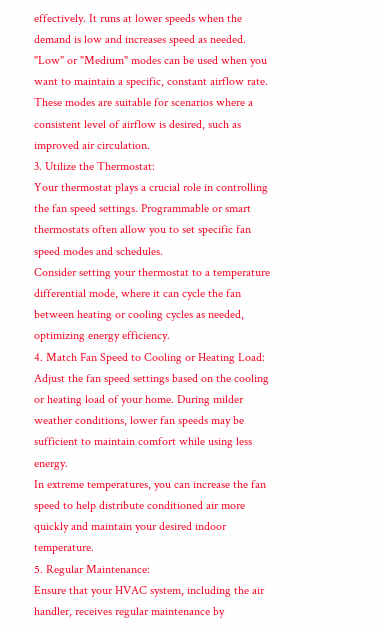effectively. It runs at lower speeds when the demand is low and increases speed as needed.
"Low" or "Medium" modes can be used when you want to maintain a specific, constant airflow rate. These modes are suitable for scenarios where a consistent level of airflow is desired, such as improved air circulation.
3. Utilize the Thermostat:
Your thermostat plays a crucial role in controlling the fan speed settings. Programmable or smart thermostats often allow you to set specific fan speed modes and schedules.
Consider setting your thermostat to a temperature differential mode, where it can cycle the fan between heating or cooling cycles as needed, optimizing energy efficiency.
4. Match Fan Speed to Cooling or Heating Load:
Adjust the fan speed settings based on the cooling or heating load of your home. During milder weather conditions, lower fan speeds may be sufficient to maintain comfort while using less energy.
In extreme temperatures, you can increase the fan speed to help distribute conditioned air more quickly and maintain your desired indoor temperature.
5. Regular Maintenance:
Ensure that your HVAC system, including the air handler, receives regular maintenance by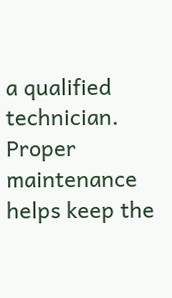a qualified technician. Proper maintenance helps keep the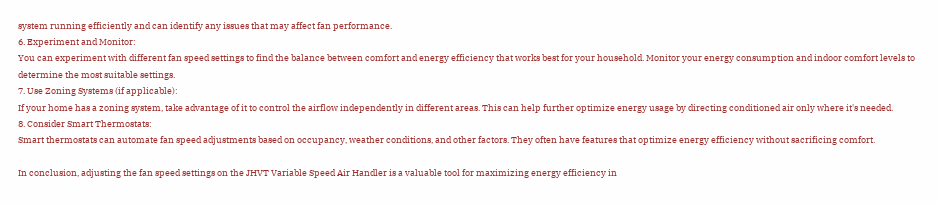system running efficiently and can identify any issues that may affect fan performance.
6. Experiment and Monitor:
You can experiment with different fan speed settings to find the balance between comfort and energy efficiency that works best for your household. Monitor your energy consumption and indoor comfort levels to determine the most suitable settings.
7. Use Zoning Systems (if applicable):
If your home has a zoning system, take advantage of it to control the airflow independently in different areas. This can help further optimize energy usage by directing conditioned air only where it's needed.
8. Consider Smart Thermostats:
Smart thermostats can automate fan speed adjustments based on occupancy, weather conditions, and other factors. They often have features that optimize energy efficiency without sacrificing comfort.

In conclusion, adjusting the fan speed settings on the JHVT Variable Speed Air Handler is a valuable tool for maximizing energy efficiency in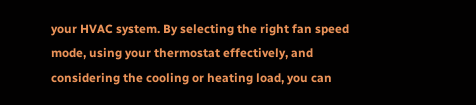your HVAC system. By selecting the right fan speed mode, using your thermostat effectively, and considering the cooling or heating load, you can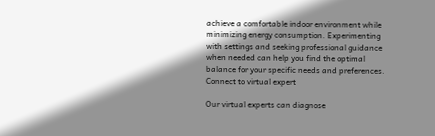achieve a comfortable indoor environment while minimizing energy consumption. Experimenting with settings and seeking professional guidance when needed can help you find the optimal balance for your specific needs and preferences.
Connect to virtual expert

Our virtual experts can diagnose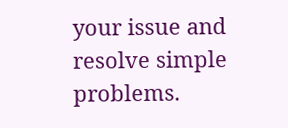your issue and resolve simple problems.